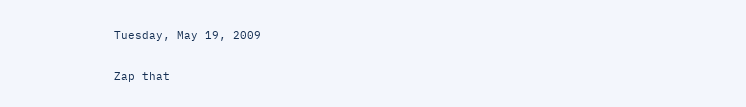Tuesday, May 19, 2009

Zap that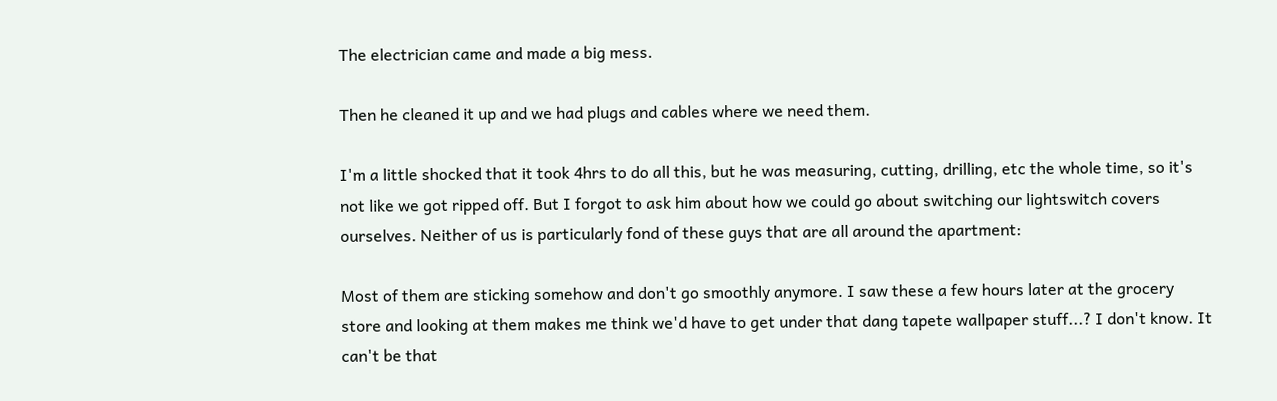The electrician came and made a big mess.

Then he cleaned it up and we had plugs and cables where we need them.

I'm a little shocked that it took 4hrs to do all this, but he was measuring, cutting, drilling, etc the whole time, so it's not like we got ripped off. But I forgot to ask him about how we could go about switching our lightswitch covers ourselves. Neither of us is particularly fond of these guys that are all around the apartment:

Most of them are sticking somehow and don't go smoothly anymore. I saw these a few hours later at the grocery store and looking at them makes me think we'd have to get under that dang tapete wallpaper stuff...? I don't know. It can't be that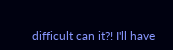difficult can it?! I'll have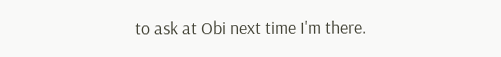to ask at Obi next time I'm there.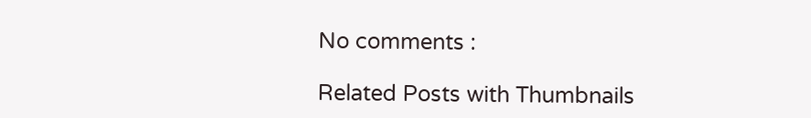No comments :

Related Posts with Thumbnails